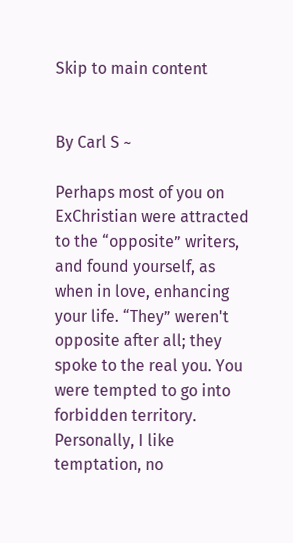Skip to main content


By Carl S ~

Perhaps most of you on ExChristian were attracted to the “opposite” writers, and found yourself, as when in love, enhancing your life. “They” weren't opposite after all; they spoke to the real you. You were tempted to go into forbidden territory. Personally, I like temptation, no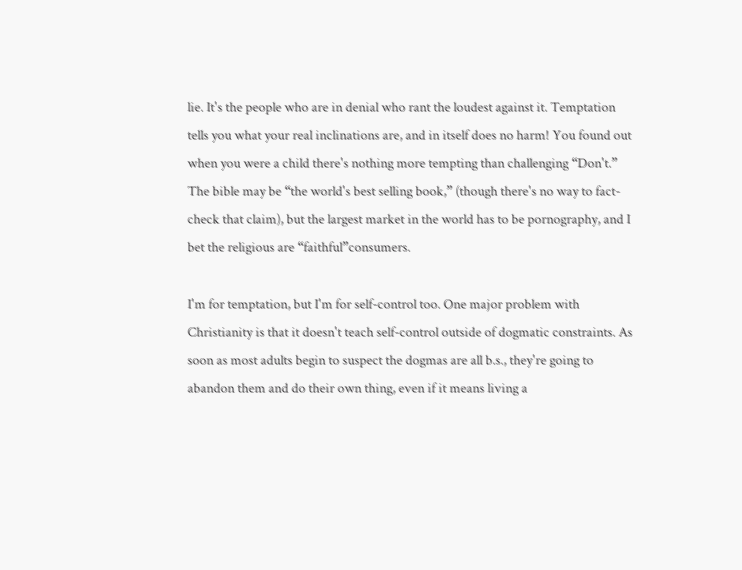lie. It's the people who are in denial who rant the loudest against it. Temptation tells you what your real inclinations are, and in itself does no harm! You found out when you were a child there's nothing more tempting than challenging “Don't.” The bible may be “the world's best selling book,” (though there's no way to fact-check that claim), but the largest market in the world has to be pornography, and I bet the religious are “faithful”consumers.

I'm for temptation, but I'm for self-control too. One major problem with Christianity is that it doesn't teach self-control outside of dogmatic constraints. As soon as most adults begin to suspect the dogmas are all b.s., they're going to abandon them and do their own thing, even if it means living a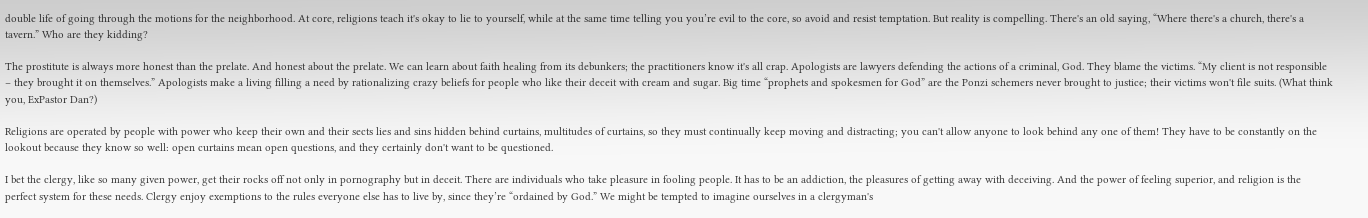double life of going through the motions for the neighborhood. At core, religions teach it's okay to lie to yourself, while at the same time telling you you’re evil to the core, so avoid and resist temptation. But reality is compelling. There's an old saying, “Where there's a church, there's a tavern.” Who are they kidding?

The prostitute is always more honest than the prelate. And honest about the prelate. We can learn about faith healing from its debunkers; the practitioners know it's all crap. Apologists are lawyers defending the actions of a criminal, God. They blame the victims. “My client is not responsible – they brought it on themselves.” Apologists make a living filling a need by rationalizing crazy beliefs for people who like their deceit with cream and sugar. Big time “prophets and spokesmen for God” are the Ponzi schemers never brought to justice; their victims won't file suits. (What think you, ExPastor Dan?)

Religions are operated by people with power who keep their own and their sects lies and sins hidden behind curtains, multitudes of curtains, so they must continually keep moving and distracting; you can't allow anyone to look behind any one of them! They have to be constantly on the lookout because they know so well: open curtains mean open questions, and they certainly don't want to be questioned.

I bet the clergy, like so many given power, get their rocks off not only in pornography but in deceit. There are individuals who take pleasure in fooling people. It has to be an addiction, the pleasures of getting away with deceiving. And the power of feeling superior, and religion is the perfect system for these needs. Clergy enjoy exemptions to the rules everyone else has to live by, since they’re “ordained by God.” We might be tempted to imagine ourselves in a clergyman's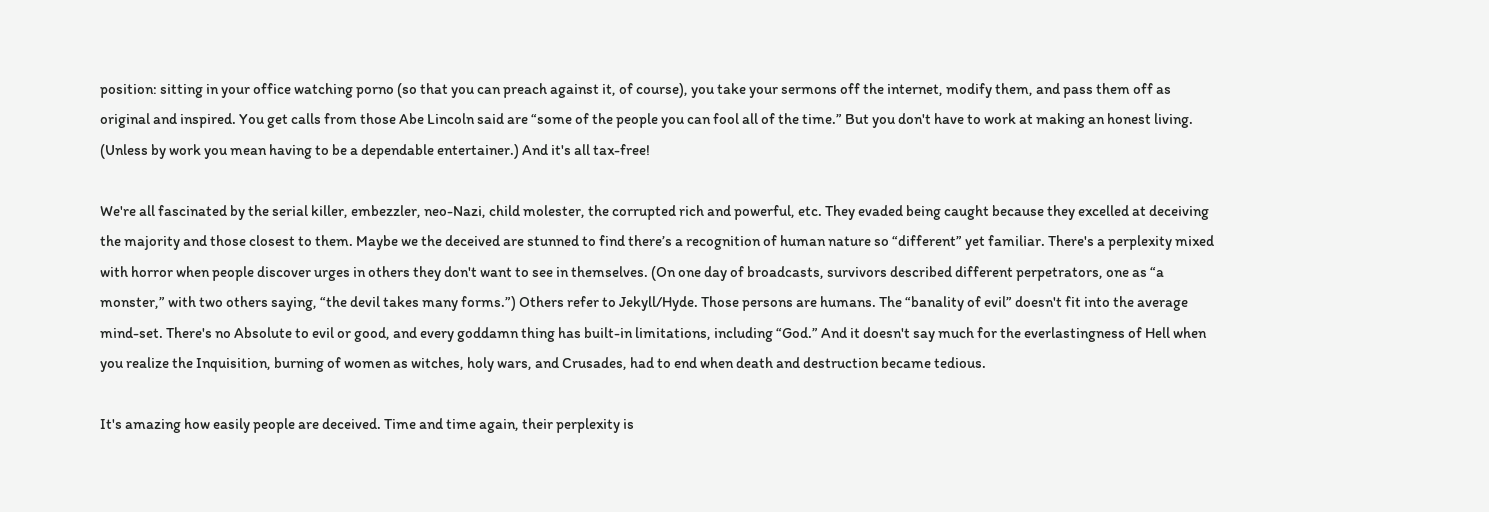position: sitting in your office watching porno (so that you can preach against it, of course), you take your sermons off the internet, modify them, and pass them off as original and inspired. You get calls from those Abe Lincoln said are “some of the people you can fool all of the time.” But you don't have to work at making an honest living. (Unless by work you mean having to be a dependable entertainer.) And it's all tax-free!

We're all fascinated by the serial killer, embezzler, neo-Nazi, child molester, the corrupted rich and powerful, etc. They evaded being caught because they excelled at deceiving the majority and those closest to them. Maybe we the deceived are stunned to find there’s a recognition of human nature so “different” yet familiar. There's a perplexity mixed with horror when people discover urges in others they don't want to see in themselves. (On one day of broadcasts, survivors described different perpetrators, one as “a monster,” with two others saying, “the devil takes many forms.”) Others refer to Jekyll/Hyde. Those persons are humans. The “banality of evil” doesn't fit into the average mind-set. There's no Absolute to evil or good, and every goddamn thing has built-in limitations, including “God.” And it doesn't say much for the everlastingness of Hell when you realize the Inquisition, burning of women as witches, holy wars, and Crusades, had to end when death and destruction became tedious.

It's amazing how easily people are deceived. Time and time again, their perplexity is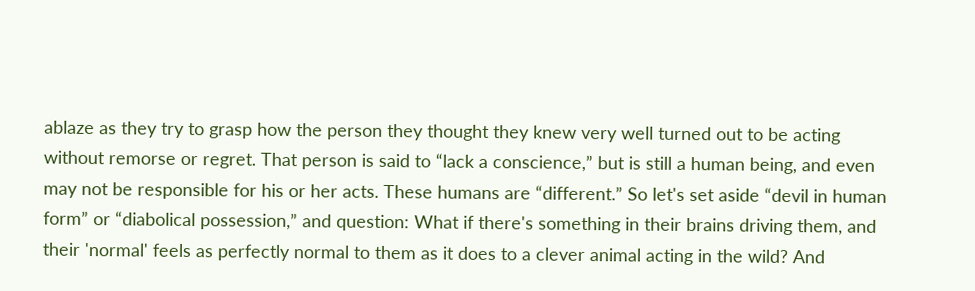ablaze as they try to grasp how the person they thought they knew very well turned out to be acting without remorse or regret. That person is said to “lack a conscience,” but is still a human being, and even may not be responsible for his or her acts. These humans are “different.” So let's set aside “devil in human form” or “diabolical possession,” and question: What if there's something in their brains driving them, and their 'normal' feels as perfectly normal to them as it does to a clever animal acting in the wild? And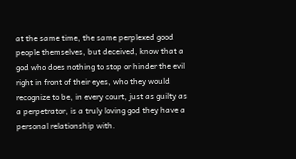at the same time, the same perplexed good people themselves, but deceived, know that a god who does nothing to stop or hinder the evil right in front of their eyes, who they would recognize to be, in every court, just as guilty as a perpetrator, is a truly loving god they have a personal relationship with.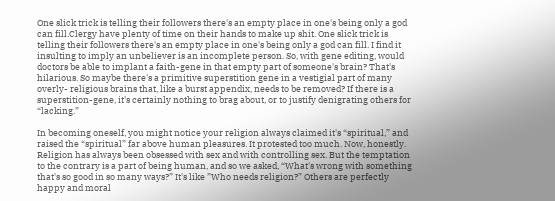One slick trick is telling their followers there's an empty place in one's being only a god can fill.Clergy have plenty of time on their hands to make up shit. One slick trick is telling their followers there's an empty place in one's being only a god can fill. I find it insulting to imply an unbeliever is an incomplete person. So, with gene editing, would doctors be able to implant a faith-gene in that empty part of someone's brain? That's hilarious. So maybe there's a primitive superstition gene in a vestigial part of many overly- religious brains that, like a burst appendix, needs to be removed? If there is a superstition-gene, it's certainly nothing to brag about, or to justify denigrating others for “lacking.”

In becoming oneself, you might notice your religion always claimed it's “spiritual,” and raised the “spiritual” far above human pleasures. It protested too much. Now, honestly. Religion has always been obsessed with sex and with controlling sex. But the temptation to the contrary is a part of being human, and so we asked, “What's wrong with something that's so good in so many ways?” It's like ”Who needs religion?” Others are perfectly happy and moral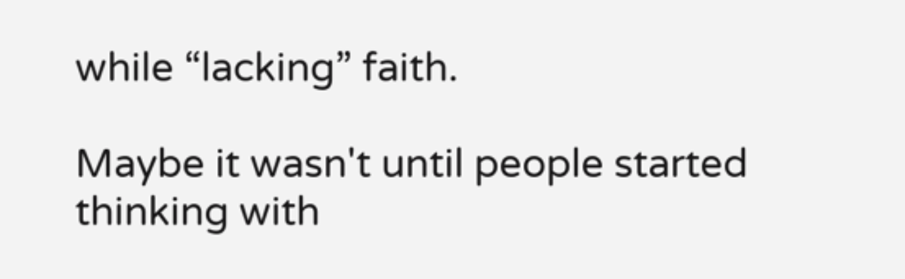while “lacking” faith.

Maybe it wasn't until people started thinking with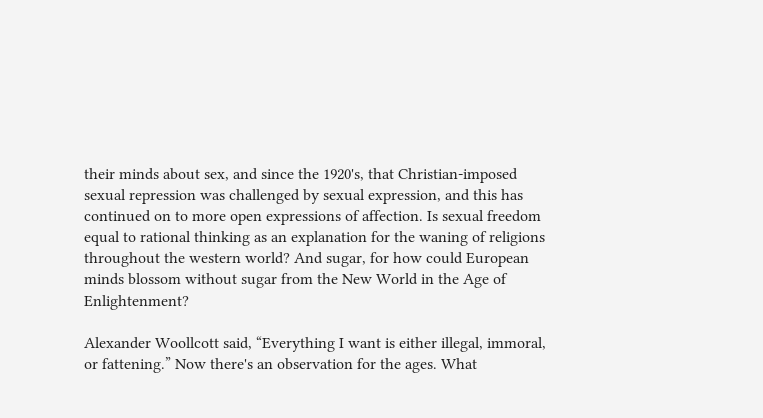their minds about sex, and since the 1920's, that Christian-imposed sexual repression was challenged by sexual expression, and this has continued on to more open expressions of affection. Is sexual freedom equal to rational thinking as an explanation for the waning of religions throughout the western world? And sugar, for how could European minds blossom without sugar from the New World in the Age of Enlightenment?

Alexander Woollcott said, “Everything I want is either illegal, immoral, or fattening.” Now there's an observation for the ages. What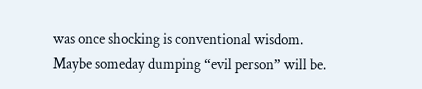was once shocking is conventional wisdom. Maybe someday dumping “evil person” will be.